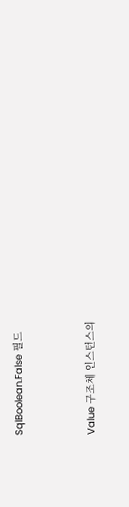SqlBoolean.False 필드


Value 구조체 인스턴스의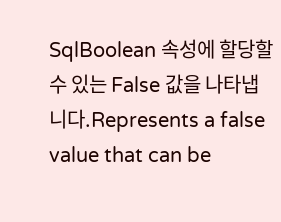SqlBoolean 속성에 할당할 수 있는 False 값을 나타냅니다.Represents a false value that can be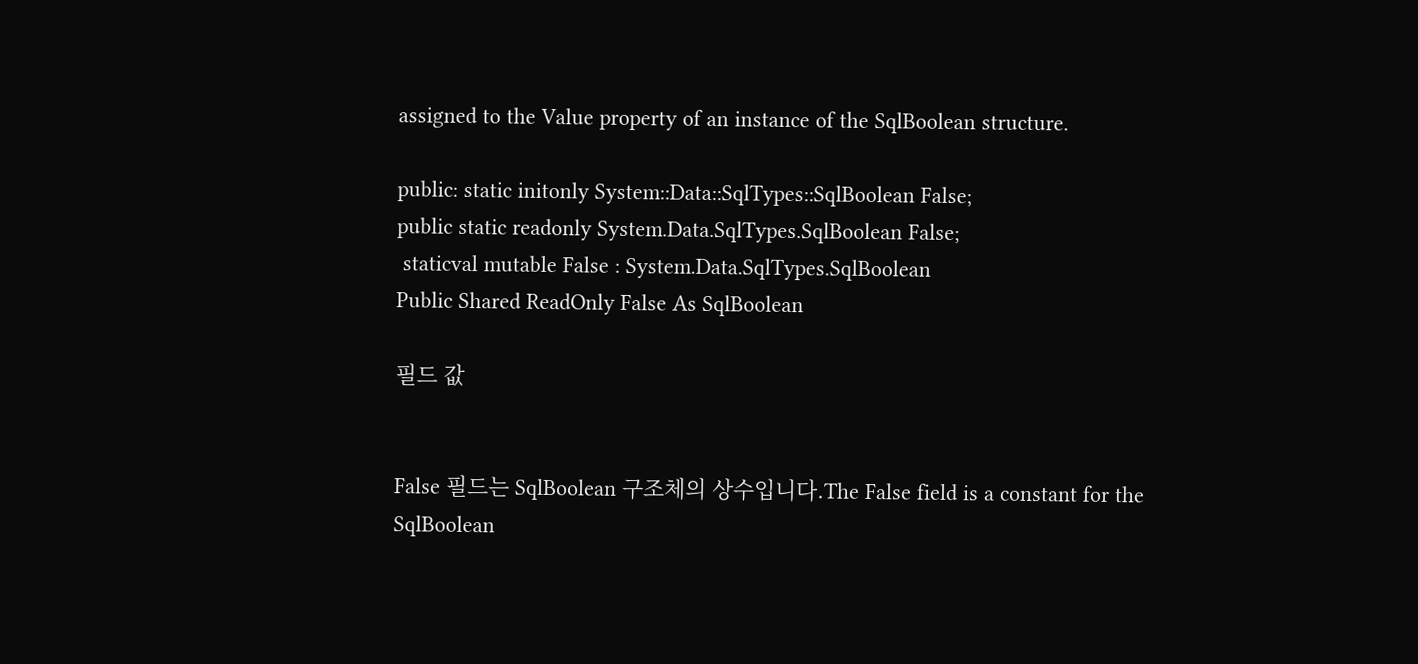assigned to the Value property of an instance of the SqlBoolean structure.

public: static initonly System::Data::SqlTypes::SqlBoolean False;
public static readonly System.Data.SqlTypes.SqlBoolean False;
 staticval mutable False : System.Data.SqlTypes.SqlBoolean
Public Shared ReadOnly False As SqlBoolean

필드 값


False 필드는 SqlBoolean 구조체의 상수입니다.The False field is a constant for the SqlBoolean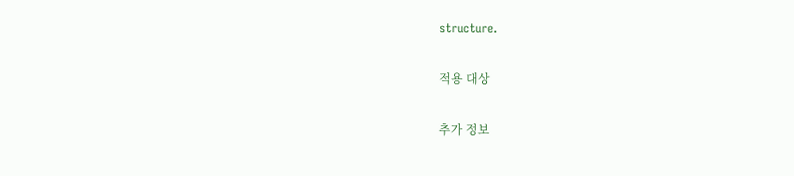structure.

적용 대상

추가 정보